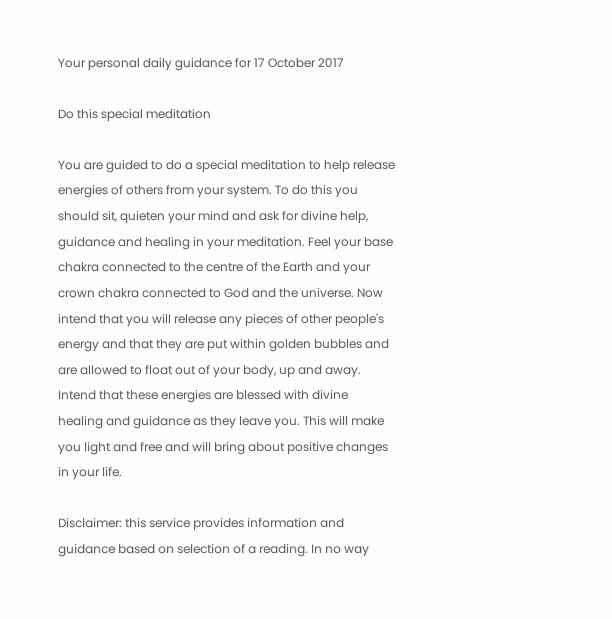Your personal daily guidance for 17 October 2017

Do this special meditation

You are guided to do a special meditation to help release energies of others from your system. To do this you should sit, quieten your mind and ask for divine help, guidance and healing in your meditation. Feel your base chakra connected to the centre of the Earth and your crown chakra connected to God and the universe. Now intend that you will release any pieces of other people's energy and that they are put within golden bubbles and are allowed to float out of your body, up and away. Intend that these energies are blessed with divine healing and guidance as they leave you. This will make you light and free and will bring about positive changes in your life.

Disclaimer: this service provides information and guidance based on selection of a reading. In no way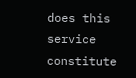does this service constitute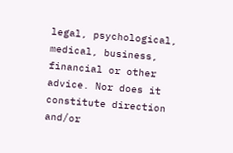legal, psychological, medical, business, financial or other advice. Nor does it constitute direction and/or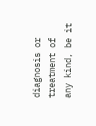diagnosis or treatment of any kind, be it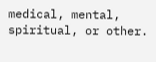medical, mental, spiritual, or other.